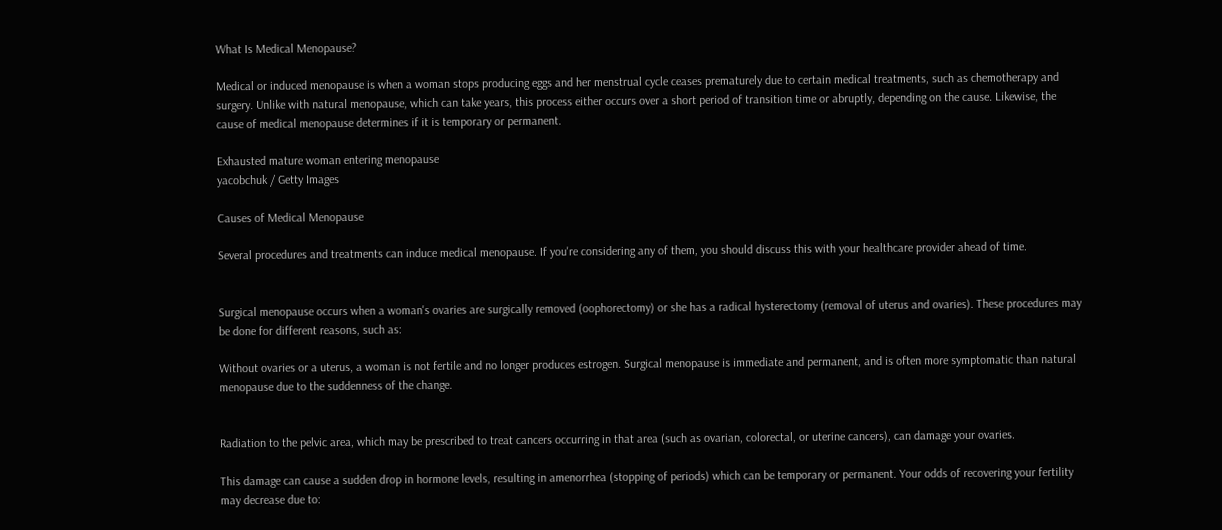What Is Medical Menopause?

Medical or induced menopause is when a woman stops producing eggs and her menstrual cycle ceases prematurely due to certain medical treatments, such as chemotherapy and surgery. Unlike with natural menopause, which can take years, this process either occurs over a short period of transition time or abruptly, depending on the cause. Likewise, the cause of medical menopause determines if it is temporary or permanent.

Exhausted mature woman entering menopause
yacobchuk / Getty Images

Causes of Medical Menopause

Several procedures and treatments can induce medical menopause. If you're considering any of them, you should discuss this with your healthcare provider ahead of time.


Surgical menopause occurs when a woman's ovaries are surgically removed (oophorectomy) or she has a radical hysterectomy (removal of uterus and ovaries). These procedures may be done for different reasons, such as:

Without ovaries or a uterus, a woman is not fertile and no longer produces estrogen. Surgical menopause is immediate and permanent, and is often more symptomatic than natural menopause due to the suddenness of the change.


Radiation to the pelvic area, which may be prescribed to treat cancers occurring in that area (such as ovarian, colorectal, or uterine cancers), can damage your ovaries.

This damage can cause a sudden drop in hormone levels, resulting in amenorrhea (stopping of periods) which can be temporary or permanent. Your odds of recovering your fertility may decrease due to: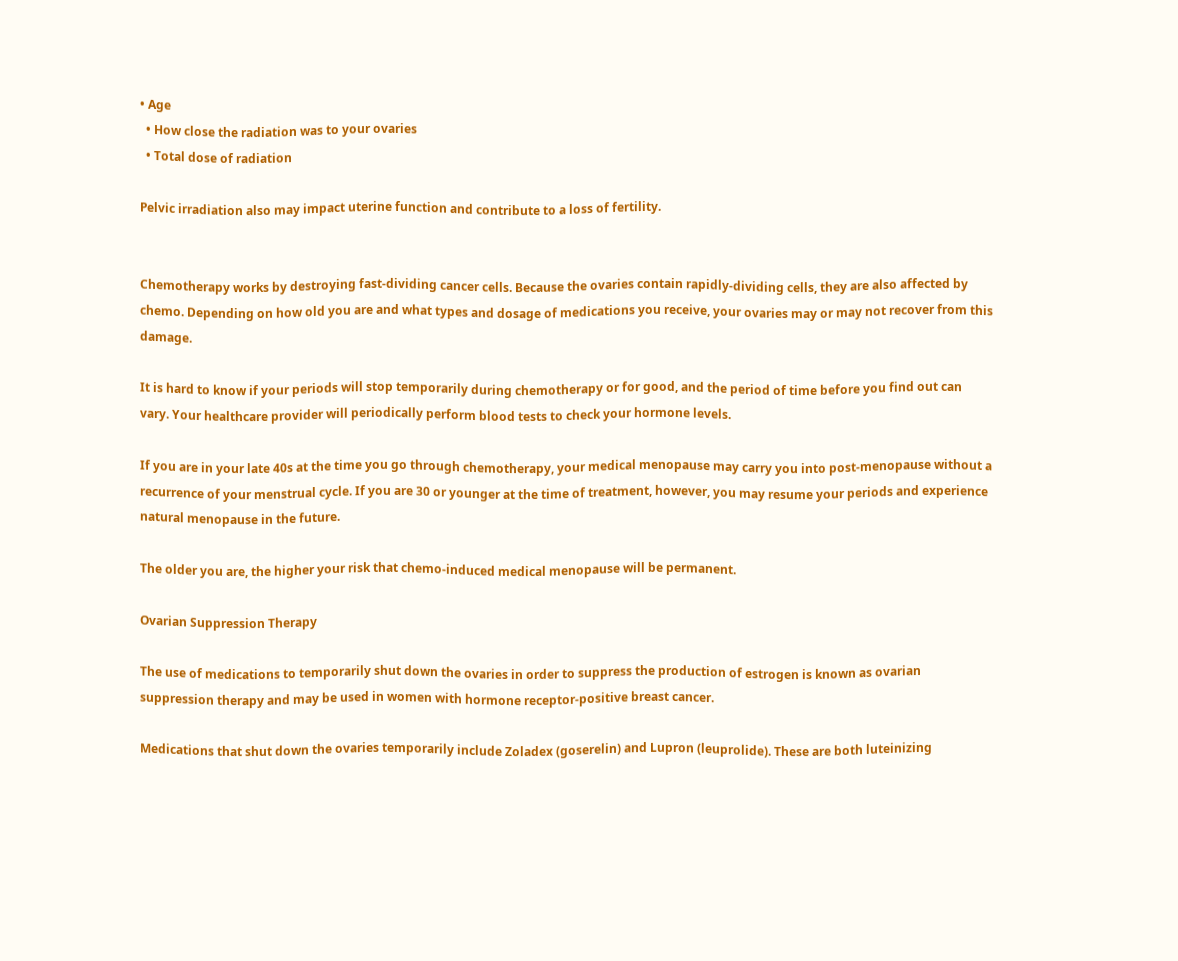• Age
  • How close the radiation was to your ovaries
  • Total dose of radiation

Pelvic irradiation also may impact uterine function and contribute to a loss of fertility.


Chemotherapy works by destroying fast-dividing cancer cells. Because the ovaries contain rapidly-dividing cells, they are also affected by chemo. Depending on how old you are and what types and dosage of medications you receive, your ovaries may or may not recover from this damage.

It is hard to know if your periods will stop temporarily during chemotherapy or for good, and the period of time before you find out can vary. Your healthcare provider will periodically perform blood tests to check your hormone levels.

If you are in your late 40s at the time you go through chemotherapy, your medical menopause may carry you into post-menopause without a recurrence of your menstrual cycle. If you are 30 or younger at the time of treatment, however, you may resume your periods and experience natural menopause in the future.

The older you are, the higher your risk that chemo-induced medical menopause will be permanent.

Ovarian Suppression Therapy

The use of medications to temporarily shut down the ovaries in order to suppress the production of estrogen is known as ovarian suppression therapy and may be used in women with hormone receptor-positive breast cancer.

Medications that shut down the ovaries temporarily include Zoladex (goserelin) and Lupron (leuprolide). These are both luteinizing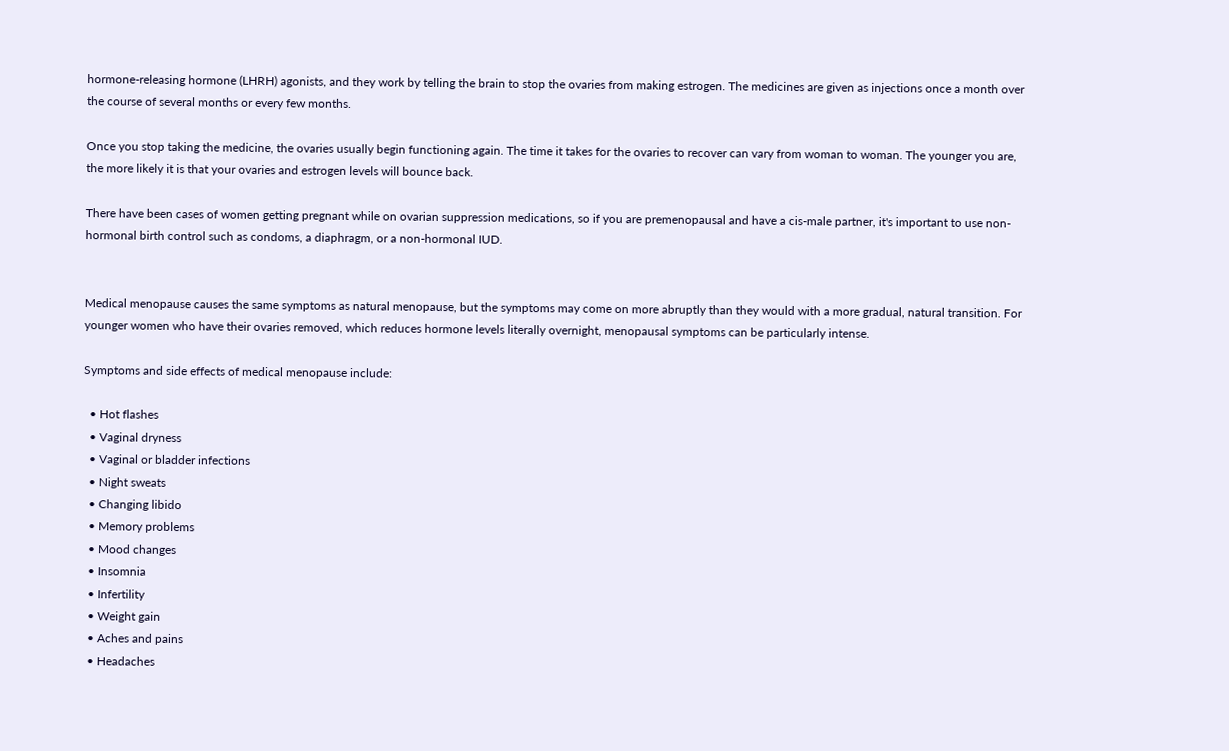hormone-releasing hormone (LHRH) agonists, and they work by telling the brain to stop the ovaries from making estrogen. The medicines are given as injections once a month over the course of several months or every few months.

Once you stop taking the medicine, the ovaries usually begin functioning again. The time it takes for the ovaries to recover can vary from woman to woman. The younger you are, the more likely it is that your ovaries and estrogen levels will bounce back.

There have been cases of women getting pregnant while on ovarian suppression medications, so if you are premenopausal and have a cis-male partner, it's important to use non-hormonal birth control such as condoms, a diaphragm, or a non-hormonal IUD.


Medical menopause causes the same symptoms as natural menopause, but the symptoms may come on more abruptly than they would with a more gradual, natural transition. For younger women who have their ovaries removed, which reduces hormone levels literally overnight, menopausal symptoms can be particularly intense.

Symptoms and side effects of medical menopause include:

  • Hot flashes
  • Vaginal dryness
  • Vaginal or bladder infections
  • Night sweats
  • Changing libido
  • Memory problems
  • Mood changes
  • Insomnia
  • Infertility
  • Weight gain
  • Aches and pains
  • Headaches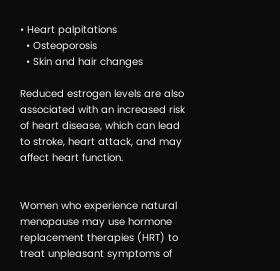• Heart palpitations
  • Osteoporosis
  • Skin and hair changes

Reduced estrogen levels are also associated with an increased risk of heart disease, which can lead to stroke, heart attack, and may affect heart function.


Women who experience natural menopause may use hormone replacement therapies (HRT) to treat unpleasant symptoms of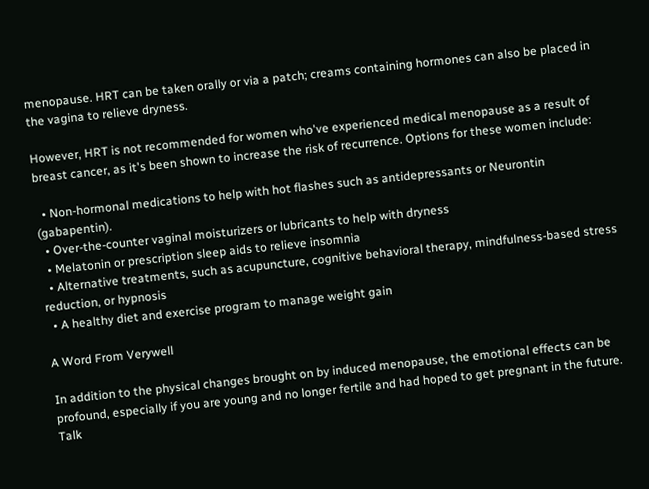menopause. HRT can be taken orally or via a patch; creams containing hormones can also be placed in the vagina to relieve dryness.

However, HRT is not recommended for women who've experienced medical menopause as a result of breast cancer, as it's been shown to increase the risk of recurrence. Options for these women include:

  • Non-hormonal medications to help with hot flashes such as antidepressants or Neurontin (gabapentin).
  • Over-the-counter vaginal moisturizers or lubricants to help with dryness
  • Melatonin or prescription sleep aids to relieve insomnia
  • Alternative treatments, such as acupuncture, cognitive behavioral therapy, mindfulness-based stress reduction, or hypnosis
  • A healthy diet and exercise program to manage weight gain

A Word From Verywell

In addition to the physical changes brought on by induced menopause, the emotional effects can be profound, especially if you are young and no longer fertile and had hoped to get pregnant in the future. Talk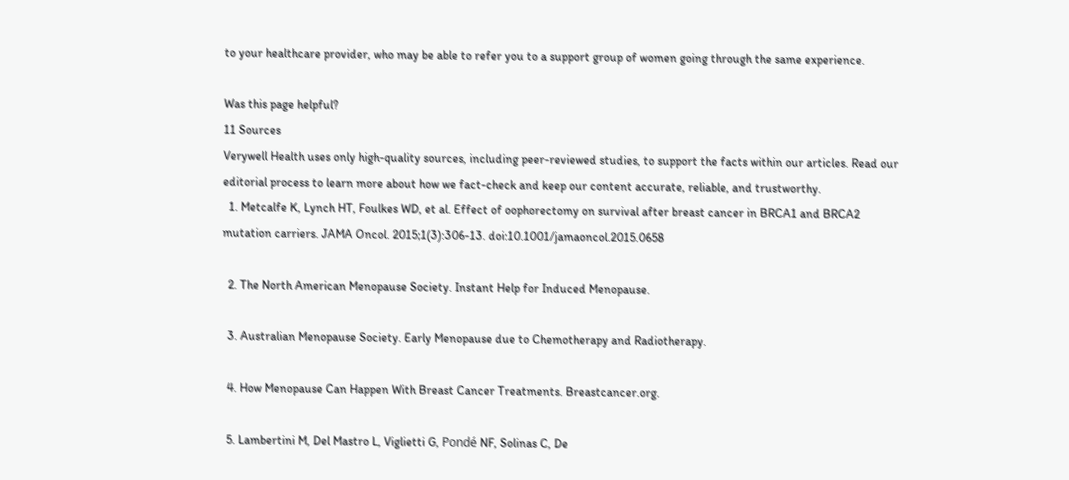to your healthcare provider, who may be able to refer you to a support group of women going through the same experience.

Was this page helpful?
11 Sources
Verywell Health uses only high-quality sources, including peer-reviewed studies, to support the facts within our articles. Read our editorial process to learn more about how we fact-check and keep our content accurate, reliable, and trustworthy.
  1. Metcalfe K, Lynch HT, Foulkes WD, et al. Effect of oophorectomy on survival after breast cancer in BRCA1 and BRCA2 mutation carriers. JAMA Oncol. 2015;1(3):306-13. doi:10.1001/jamaoncol.2015.0658

  2. The North American Menopause Society. Instant Help for Induced Menopause.

  3. Australian Menopause Society. Early Menopause due to Chemotherapy and Radiotherapy.

  4. How Menopause Can Happen With Breast Cancer Treatments. Breastcancer.org.

  5. Lambertini M, Del Mastro L, Viglietti G, Pondé NF, Solinas C, De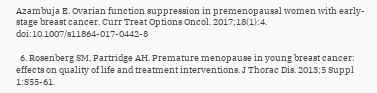Azambuja E. Ovarian function suppression in premenopausal women with early-stage breast cancer. Curr Treat Options Oncol. 2017;18(1):4. doi:10.1007/s11864-017-0442-8

  6. Rosenberg SM, Partridge AH. Premature menopause in young breast cancer: effects on quality of life and treatment interventions. J Thorac Dis. 2013;5 Suppl 1:S55-61.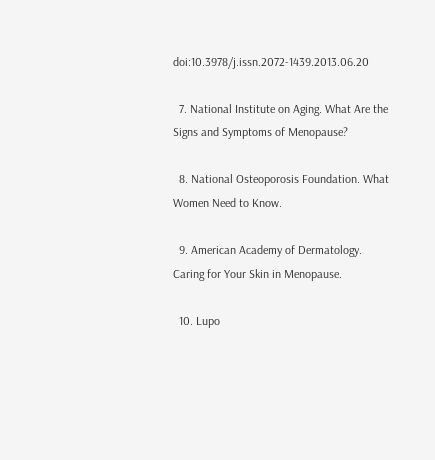doi:10.3978/j.issn.2072-1439.2013.06.20

  7. National Institute on Aging. What Are the Signs and Symptoms of Menopause?

  8. National Osteoporosis Foundation. What Women Need to Know.

  9. American Academy of Dermatology. Caring for Your Skin in Menopause.

  10. Lupo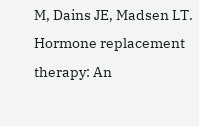M, Dains JE, Madsen LT. Hormone replacement therapy: An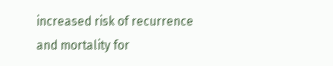increased risk of recurrence and mortality for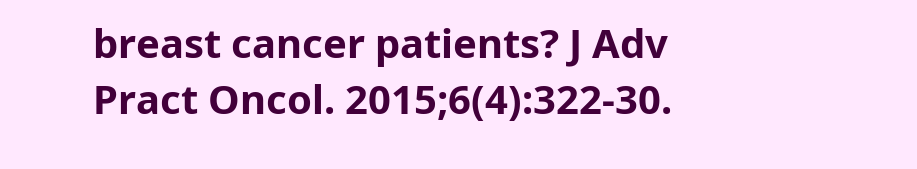breast cancer patients? J Adv Pract Oncol. 2015;6(4):322-30.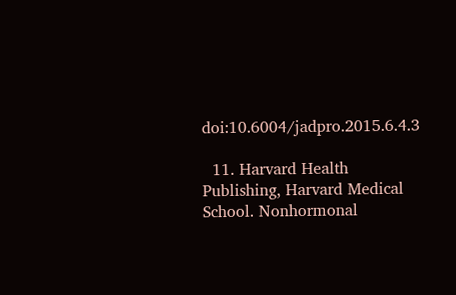doi:10.6004/jadpro.2015.6.4.3

  11. Harvard Health Publishing, Harvard Medical School. Nonhormonal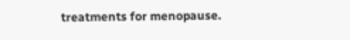treatments for menopause.